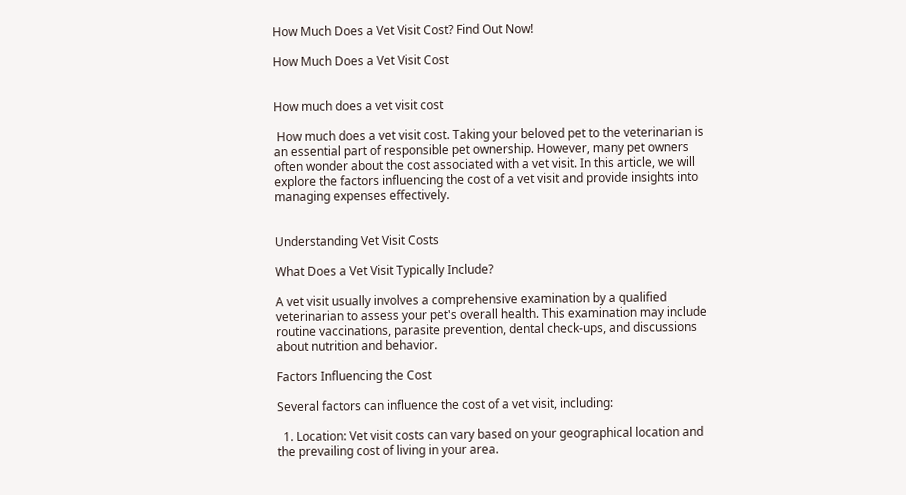How Much Does a Vet Visit Cost? Find Out Now!

How Much Does a Vet Visit Cost


How much does a vet visit cost

 How much does a vet visit cost. Taking your beloved pet to the veterinarian is an essential part of responsible pet ownership. However, many pet owners often wonder about the cost associated with a vet visit. In this article, we will explore the factors influencing the cost of a vet visit and provide insights into managing expenses effectively.


Understanding Vet Visit Costs

What Does a Vet Visit Typically Include?

A vet visit usually involves a comprehensive examination by a qualified veterinarian to assess your pet's overall health. This examination may include routine vaccinations, parasite prevention, dental check-ups, and discussions about nutrition and behavior.

Factors Influencing the Cost

Several factors can influence the cost of a vet visit, including:

  1. Location: Vet visit costs can vary based on your geographical location and the prevailing cost of living in your area.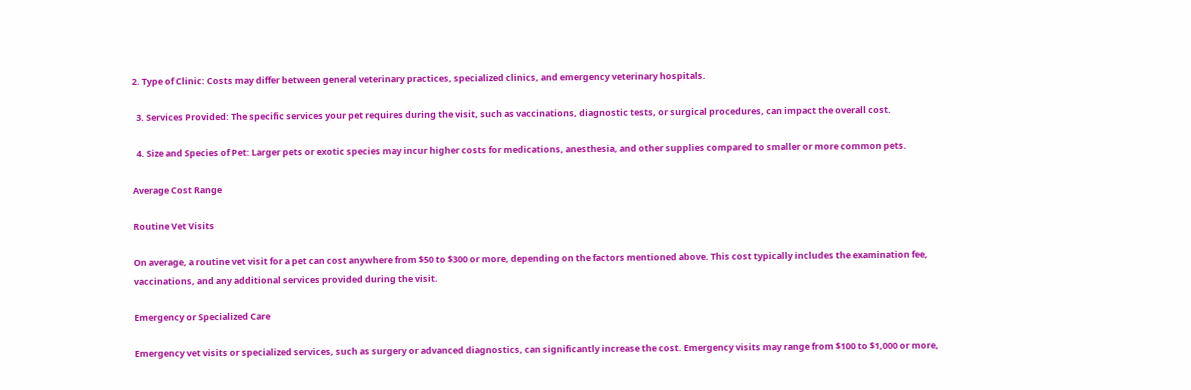2. Type of Clinic: Costs may differ between general veterinary practices, specialized clinics, and emergency veterinary hospitals.

  3. Services Provided: The specific services your pet requires during the visit, such as vaccinations, diagnostic tests, or surgical procedures, can impact the overall cost.

  4. Size and Species of Pet: Larger pets or exotic species may incur higher costs for medications, anesthesia, and other supplies compared to smaller or more common pets.

Average Cost Range

Routine Vet Visits

On average, a routine vet visit for a pet can cost anywhere from $50 to $300 or more, depending on the factors mentioned above. This cost typically includes the examination fee, vaccinations, and any additional services provided during the visit.

Emergency or Specialized Care

Emergency vet visits or specialized services, such as surgery or advanced diagnostics, can significantly increase the cost. Emergency visits may range from $100 to $1,000 or more,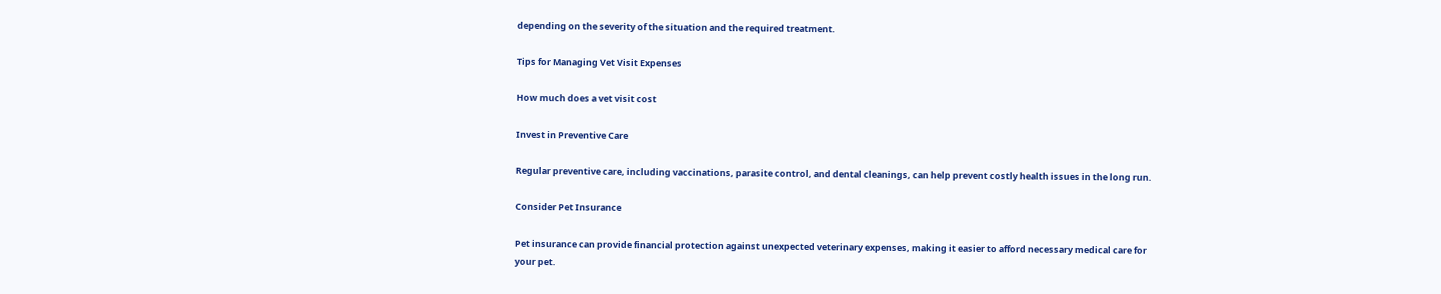depending on the severity of the situation and the required treatment.

Tips for Managing Vet Visit Expenses

How much does a vet visit cost

Invest in Preventive Care

Regular preventive care, including vaccinations, parasite control, and dental cleanings, can help prevent costly health issues in the long run.

Consider Pet Insurance

Pet insurance can provide financial protection against unexpected veterinary expenses, making it easier to afford necessary medical care for your pet.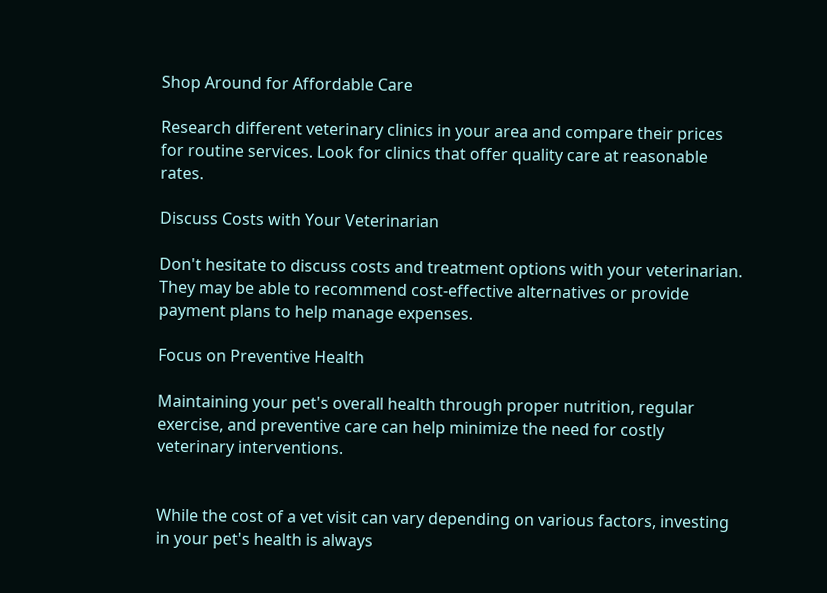Shop Around for Affordable Care

Research different veterinary clinics in your area and compare their prices for routine services. Look for clinics that offer quality care at reasonable rates.

Discuss Costs with Your Veterinarian

Don't hesitate to discuss costs and treatment options with your veterinarian. They may be able to recommend cost-effective alternatives or provide payment plans to help manage expenses.

Focus on Preventive Health

Maintaining your pet's overall health through proper nutrition, regular exercise, and preventive care can help minimize the need for costly veterinary interventions.


While the cost of a vet visit can vary depending on various factors, investing in your pet's health is always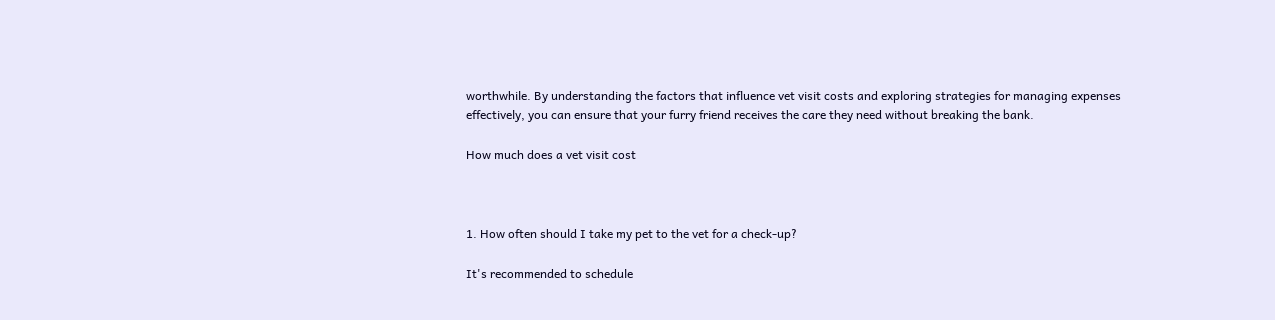worthwhile. By understanding the factors that influence vet visit costs and exploring strategies for managing expenses effectively, you can ensure that your furry friend receives the care they need without breaking the bank.

How much does a vet visit cost



1. How often should I take my pet to the vet for a check-up?

It's recommended to schedule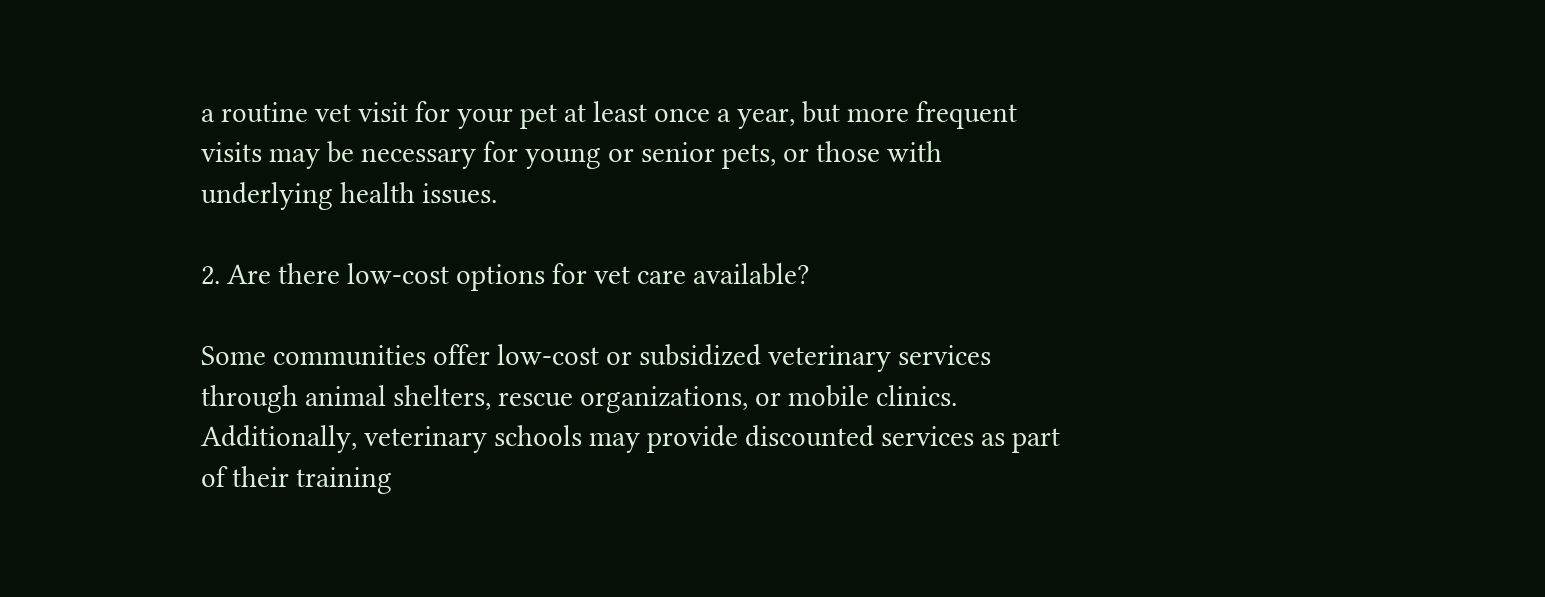a routine vet visit for your pet at least once a year, but more frequent visits may be necessary for young or senior pets, or those with underlying health issues.

2. Are there low-cost options for vet care available?

Some communities offer low-cost or subsidized veterinary services through animal shelters, rescue organizations, or mobile clinics. Additionally, veterinary schools may provide discounted services as part of their training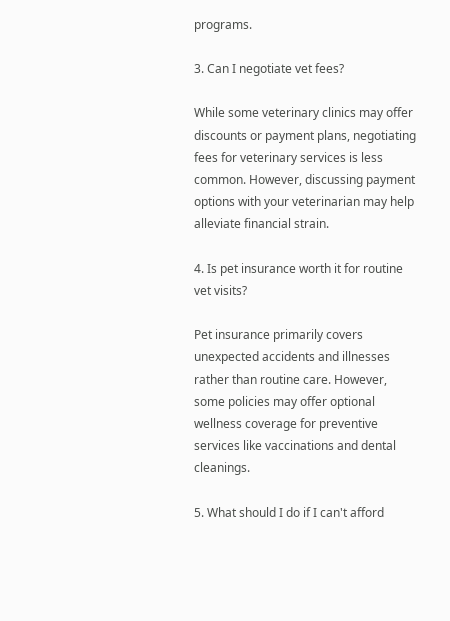programs.

3. Can I negotiate vet fees?

While some veterinary clinics may offer discounts or payment plans, negotiating fees for veterinary services is less common. However, discussing payment options with your veterinarian may help alleviate financial strain.

4. Is pet insurance worth it for routine vet visits?

Pet insurance primarily covers unexpected accidents and illnesses rather than routine care. However, some policies may offer optional wellness coverage for preventive services like vaccinations and dental cleanings.

5. What should I do if I can't afford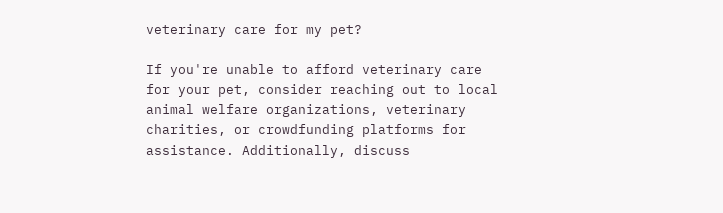veterinary care for my pet?

If you're unable to afford veterinary care for your pet, consider reaching out to local animal welfare organizations, veterinary charities, or crowdfunding platforms for assistance. Additionally, discuss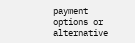payment options or alternative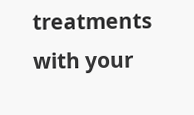treatments with your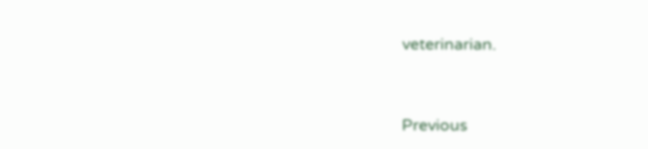veterinarian.


Previous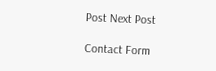Post Next Post

Contact Form